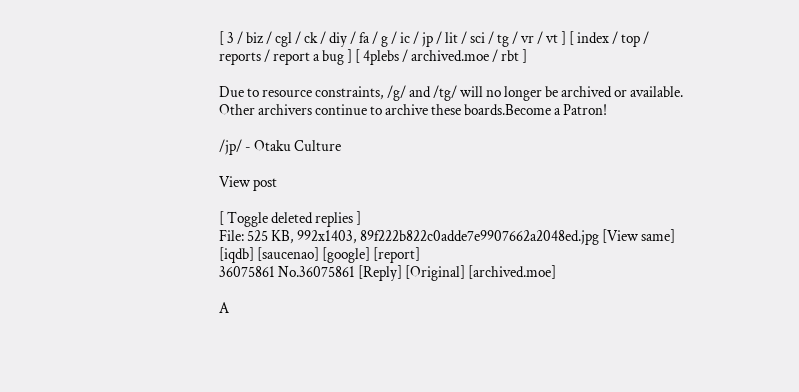[ 3 / biz / cgl / ck / diy / fa / g / ic / jp / lit / sci / tg / vr / vt ] [ index / top / reports / report a bug ] [ 4plebs / archived.moe / rbt ]

Due to resource constraints, /g/ and /tg/ will no longer be archived or available. Other archivers continue to archive these boards.Become a Patron!

/jp/ - Otaku Culture

View post

[ Toggle deleted replies ]
File: 525 KB, 992x1403, 89f222b822c0adde7e9907662a2048ed.jpg [View same] [iqdb] [saucenao] [google] [report]
36075861 No.36075861 [Reply] [Original] [archived.moe]

A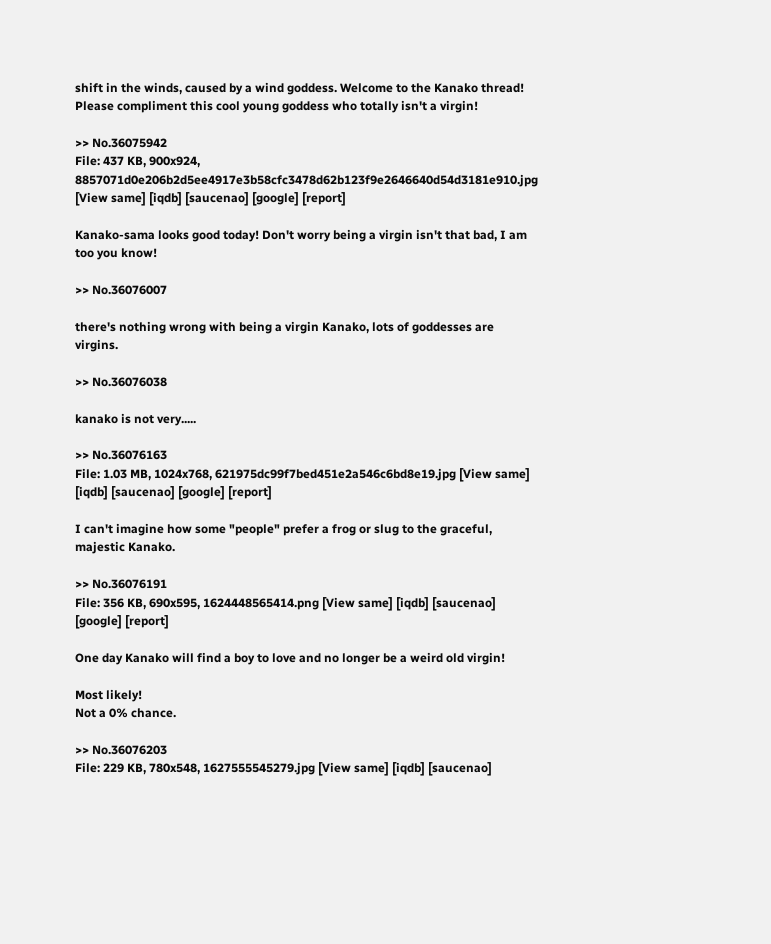shift in the winds, caused by a wind goddess. Welcome to the Kanako thread! Please compliment this cool young goddess who totally isn't a virgin!

>> No.36075942
File: 437 KB, 900x924, 8857071d0e206b2d5ee4917e3b58cfc3478d62b123f9e2646640d54d3181e910.jpg [View same] [iqdb] [saucenao] [google] [report]

Kanako-sama looks good today! Don't worry being a virgin isn't that bad, I am too you know!

>> No.36076007

there's nothing wrong with being a virgin Kanako, lots of goddesses are virgins.

>> No.36076038

kanako is not very.....

>> No.36076163
File: 1.03 MB, 1024x768, 621975dc99f7bed451e2a546c6bd8e19.jpg [View same] [iqdb] [saucenao] [google] [report]

I can't imagine how some "people" prefer a frog or slug to the graceful, majestic Kanako.

>> No.36076191
File: 356 KB, 690x595, 1624448565414.png [View same] [iqdb] [saucenao] [google] [report]

One day Kanako will find a boy to love and no longer be a weird old virgin!

Most likely!
Not a 0% chance.

>> No.36076203
File: 229 KB, 780x548, 1627555545279.jpg [View same] [iqdb] [saucenao]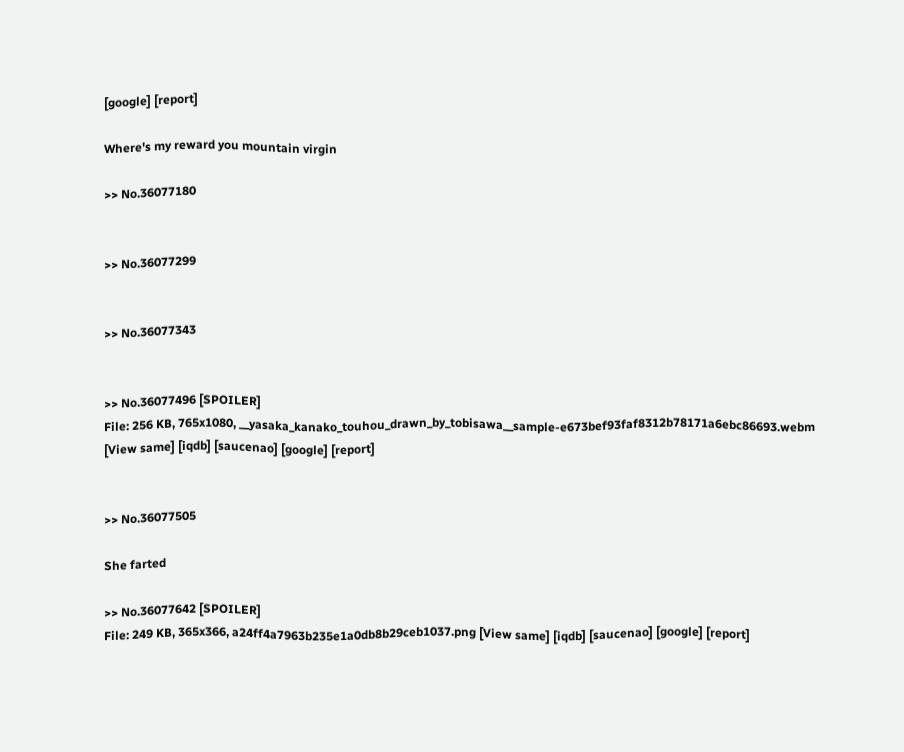[google] [report]

Where's my reward you mountain virgin

>> No.36077180


>> No.36077299


>> No.36077343


>> No.36077496 [SPOILER]
File: 256 KB, 765x1080, __yasaka_kanako_touhou_drawn_by_tobisawa__sample-e673bef93faf8312b78171a6ebc86693.webm [View same] [iqdb] [saucenao] [google] [report]


>> No.36077505

She farted

>> No.36077642 [SPOILER]
File: 249 KB, 365x366, a24ff4a7963b235e1a0db8b29ceb1037.png [View same] [iqdb] [saucenao] [google] [report]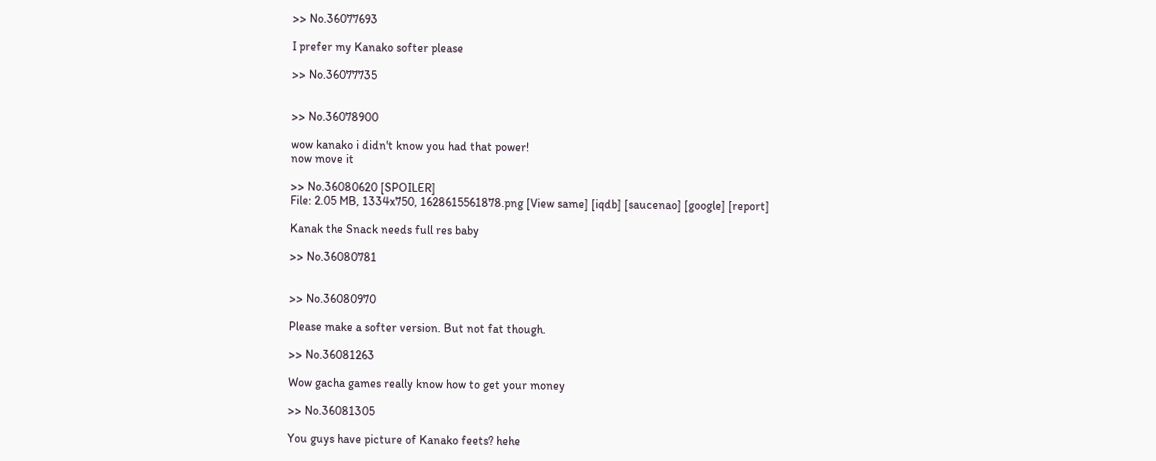>> No.36077693

I prefer my Kanako softer please

>> No.36077735


>> No.36078900

wow kanako i didn't know you had that power!
now move it

>> No.36080620 [SPOILER]
File: 2.05 MB, 1334x750, 1628615561878.png [View same] [iqdb] [saucenao] [google] [report]

Kanak the Snack needs full res baby

>> No.36080781


>> No.36080970

Please make a softer version. But not fat though.

>> No.36081263

Wow gacha games really know how to get your money

>> No.36081305

You guys have picture of Kanako feets? hehe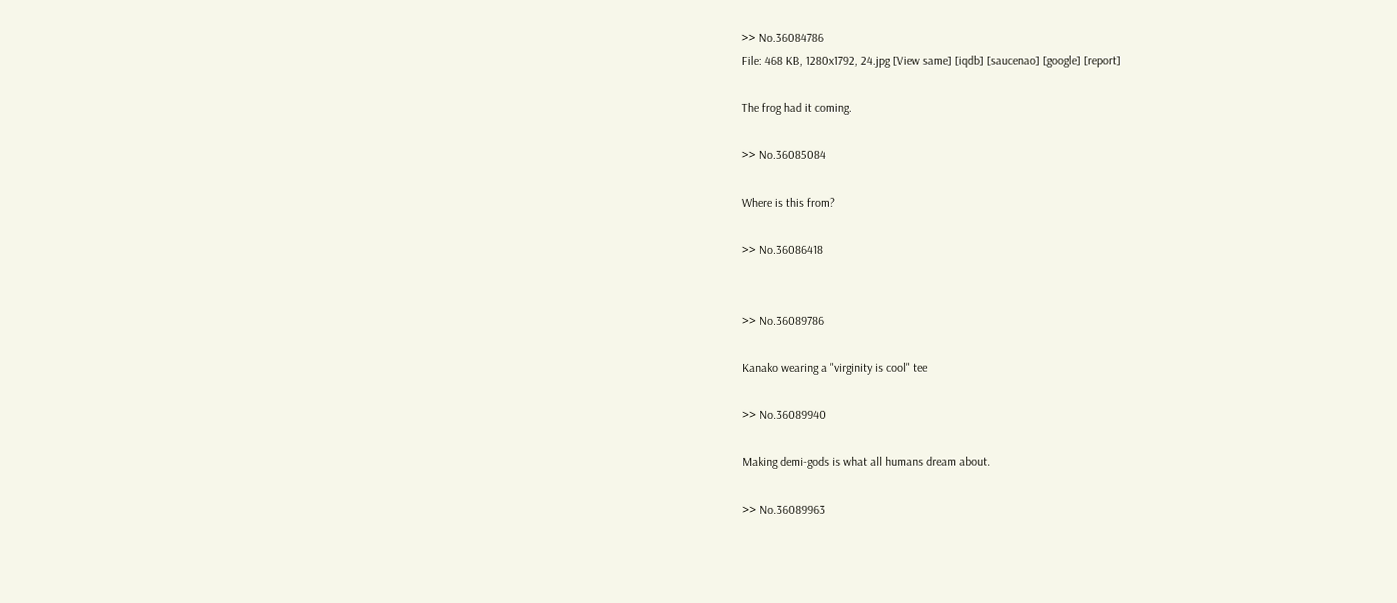>> No.36084786
File: 468 KB, 1280x1792, 24.jpg [View same] [iqdb] [saucenao] [google] [report]

The frog had it coming.

>> No.36085084

Where is this from?

>> No.36086418


>> No.36089786

Kanako wearing a "virginity is cool" tee

>> No.36089940

Making demi-gods is what all humans dream about.

>> No.36089963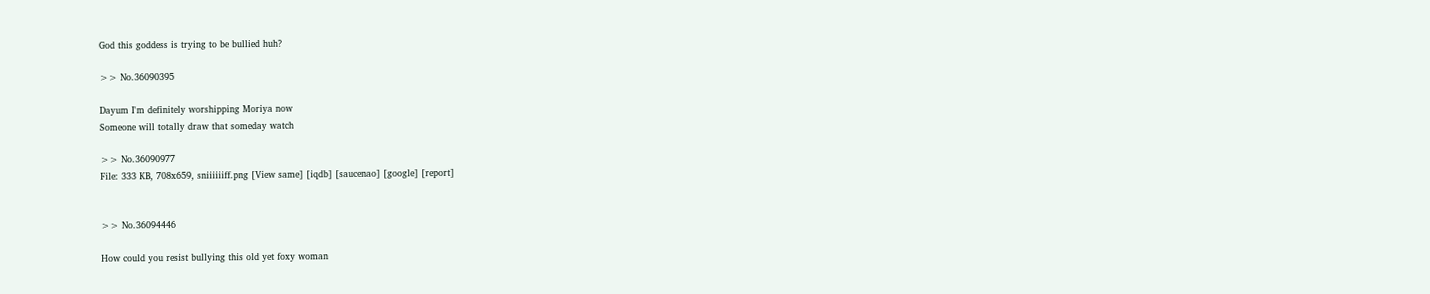God this goddess is trying to be bullied huh?

>> No.36090395

Dayum I'm definitely worshipping Moriya now
Someone will totally draw that someday watch

>> No.36090977
File: 333 KB, 708x659, sniiiiiiff.png [View same] [iqdb] [saucenao] [google] [report]


>> No.36094446

How could you resist bullying this old yet foxy woman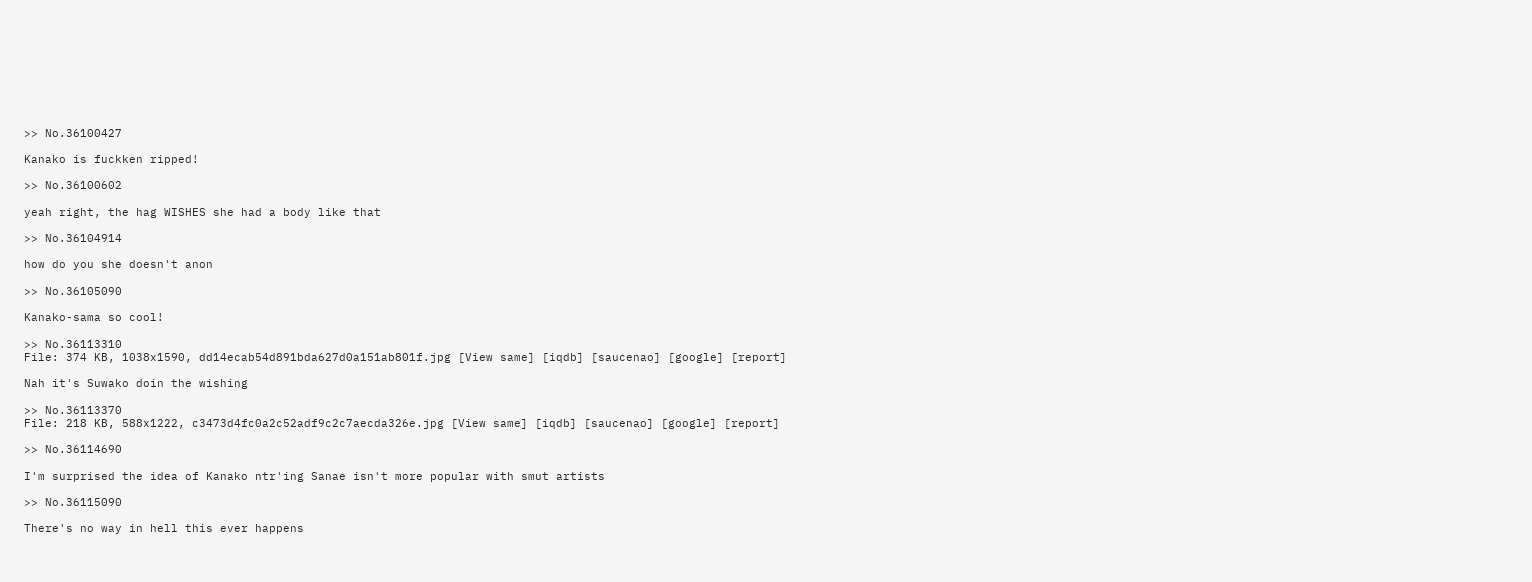>> No.36100427

Kanako is fuckken ripped!

>> No.36100602

yeah right, the hag WISHES she had a body like that

>> No.36104914

how do you she doesn't anon

>> No.36105090

Kanako-sama so cool!

>> No.36113310
File: 374 KB, 1038x1590, dd14ecab54d891bda627d0a151ab801f.jpg [View same] [iqdb] [saucenao] [google] [report]

Nah it's Suwako doin the wishing

>> No.36113370
File: 218 KB, 588x1222, c3473d4fc0a2c52adf9c2c7aecda326e.jpg [View same] [iqdb] [saucenao] [google] [report]

>> No.36114690

I'm surprised the idea of Kanako ntr'ing Sanae isn't more popular with smut artists

>> No.36115090

There's no way in hell this ever happens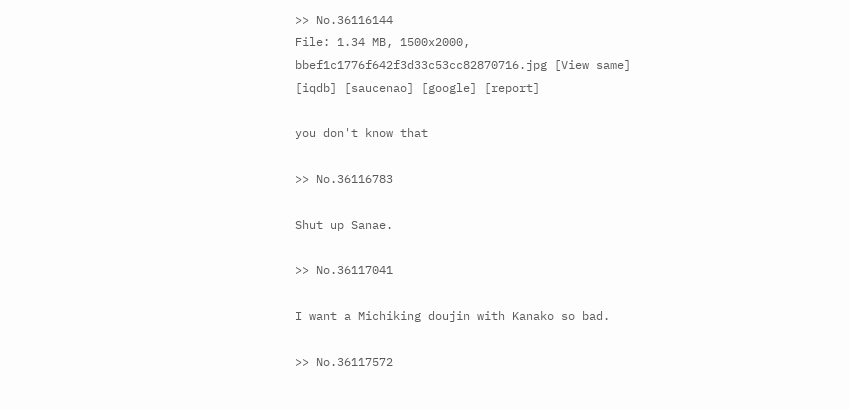>> No.36116144
File: 1.34 MB, 1500x2000, bbef1c1776f642f3d33c53cc82870716.jpg [View same] [iqdb] [saucenao] [google] [report]

you don't know that

>> No.36116783

Shut up Sanae.

>> No.36117041

I want a Michiking doujin with Kanako so bad.

>> No.36117572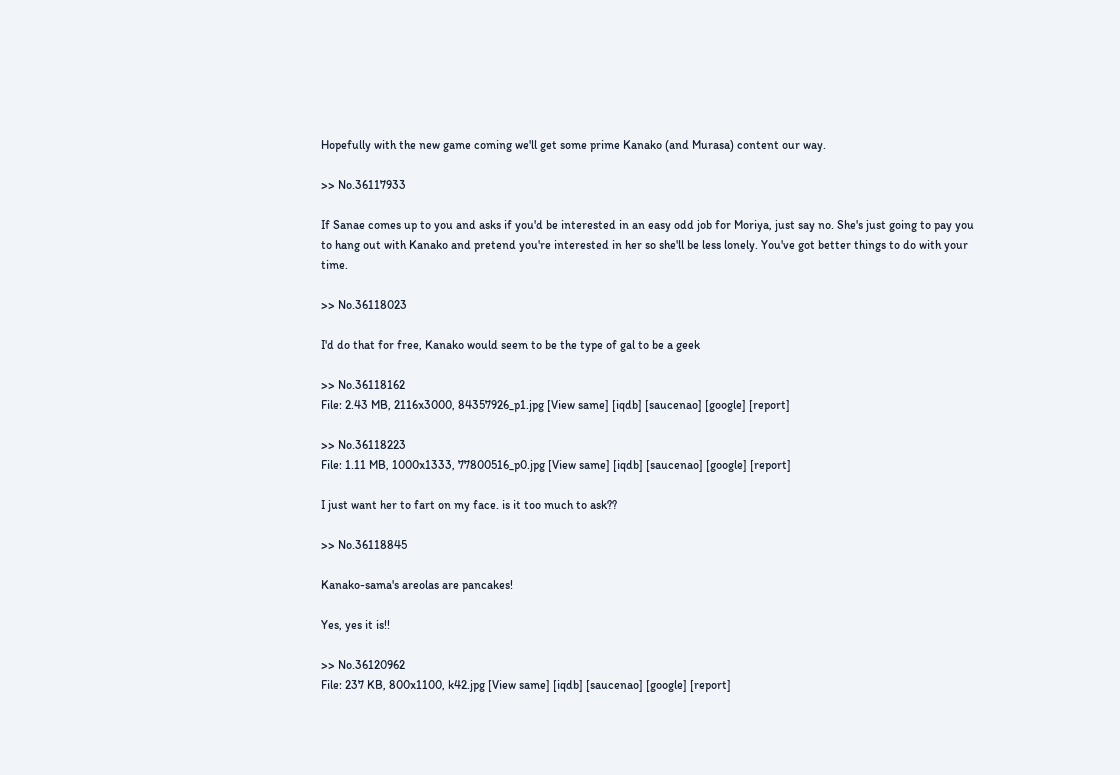Hopefully with the new game coming we'll get some prime Kanako (and Murasa) content our way.

>> No.36117933

If Sanae comes up to you and asks if you'd be interested in an easy odd job for Moriya, just say no. She's just going to pay you to hang out with Kanako and pretend you're interested in her so she'll be less lonely. You've got better things to do with your time.

>> No.36118023

I'd do that for free, Kanako would seem to be the type of gal to be a geek

>> No.36118162
File: 2.43 MB, 2116x3000, 84357926_p1.jpg [View same] [iqdb] [saucenao] [google] [report]

>> No.36118223
File: 1.11 MB, 1000x1333, 77800516_p0.jpg [View same] [iqdb] [saucenao] [google] [report]

I just want her to fart on my face. is it too much to ask??

>> No.36118845

Kanako-sama's areolas are pancakes!

Yes, yes it is!!

>> No.36120962
File: 237 KB, 800x1100, k42.jpg [View same] [iqdb] [saucenao] [google] [report]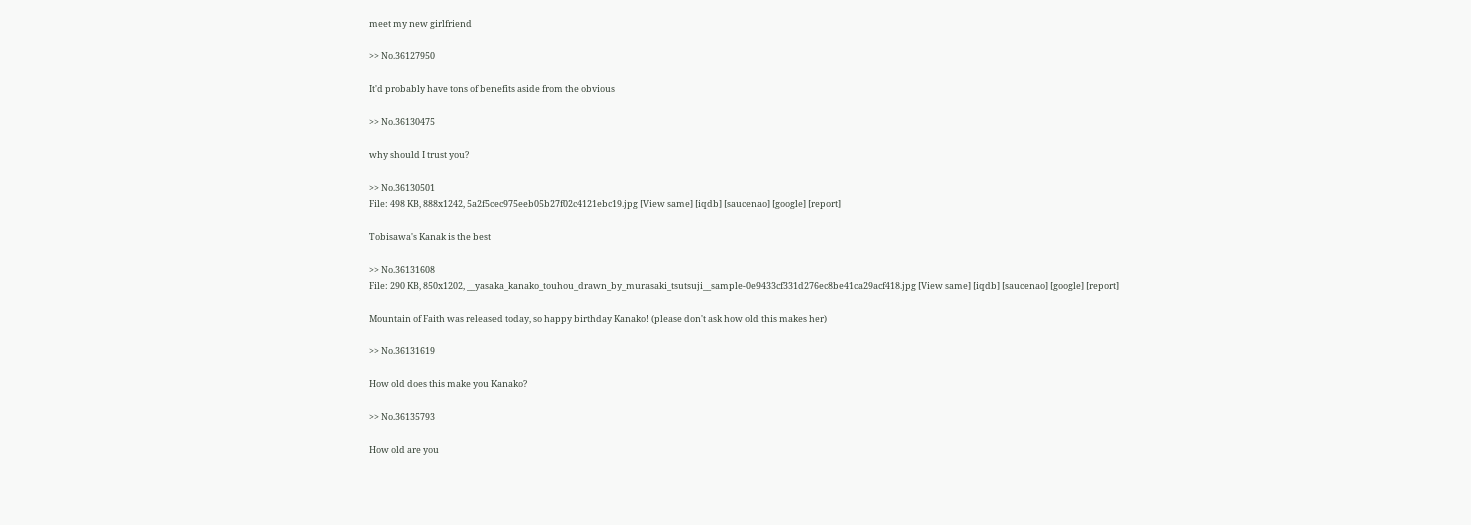meet my new girlfriend

>> No.36127950

It'd probably have tons of benefits aside from the obvious

>> No.36130475

why should I trust you?

>> No.36130501
File: 498 KB, 888x1242, 5a2f5cec975eeb05b27f02c4121ebc19.jpg [View same] [iqdb] [saucenao] [google] [report]

Tobisawa's Kanak is the best

>> No.36131608
File: 290 KB, 850x1202, __yasaka_kanako_touhou_drawn_by_murasaki_tsutsuji__sample-0e9433cf331d276ec8be41ca29acf418.jpg [View same] [iqdb] [saucenao] [google] [report]

Mountain of Faith was released today, so happy birthday Kanako! (please don't ask how old this makes her)

>> No.36131619

How old does this make you Kanako?

>> No.36135793

How old are you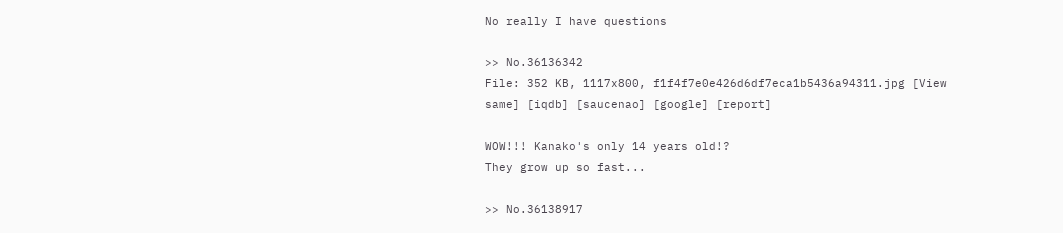No really I have questions

>> No.36136342
File: 352 KB, 1117x800, f1f4f7e0e426d6df7eca1b5436a94311.jpg [View same] [iqdb] [saucenao] [google] [report]

WOW!!! Kanako's only 14 years old!?
They grow up so fast...

>> No.36138917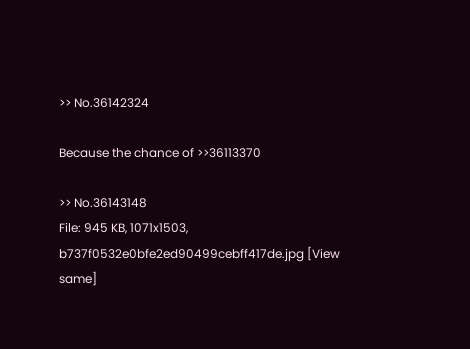>> No.36142324

Because the chance of >>36113370

>> No.36143148
File: 945 KB, 1071x1503, b737f0532e0bfe2ed90499cebff417de.jpg [View same]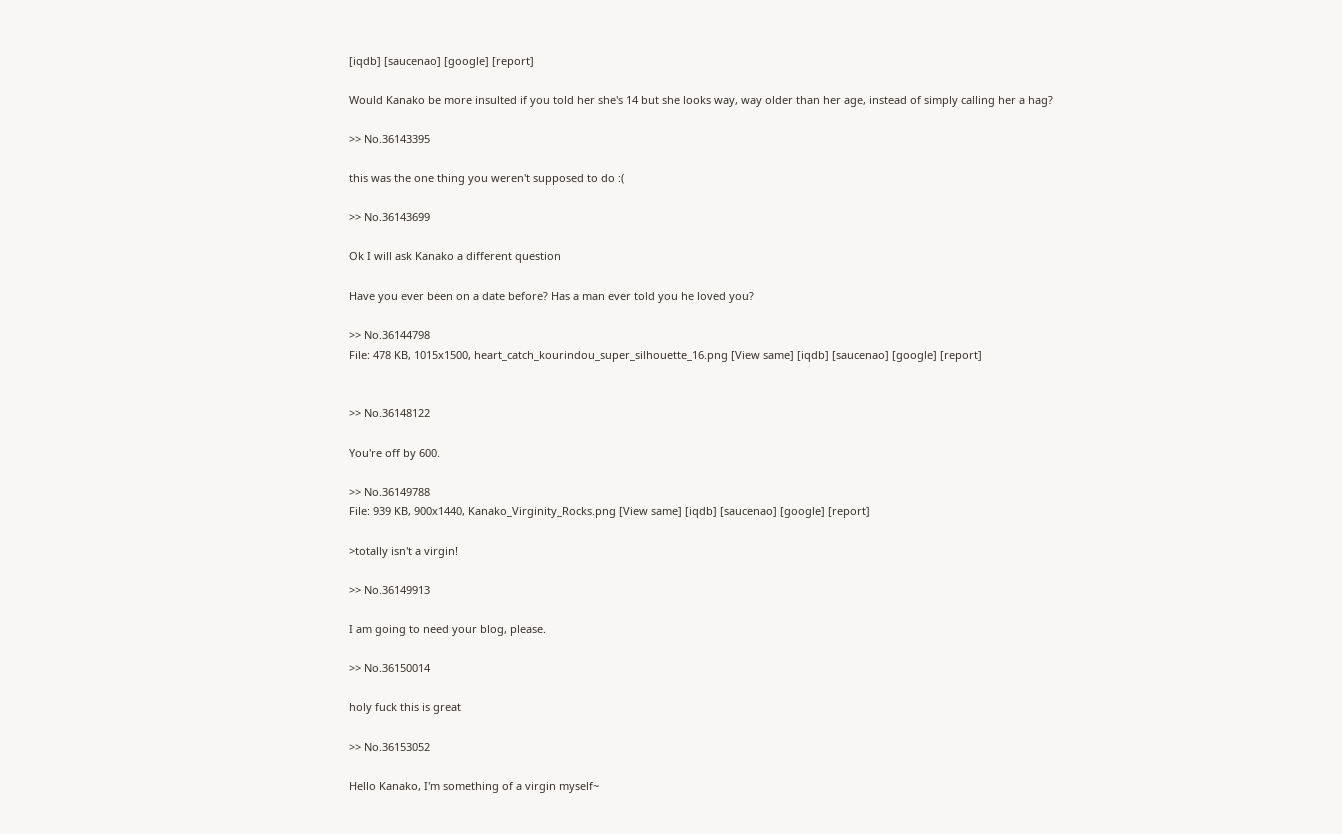[iqdb] [saucenao] [google] [report]

Would Kanako be more insulted if you told her she's 14 but she looks way, way older than her age, instead of simply calling her a hag?

>> No.36143395

this was the one thing you weren't supposed to do :(

>> No.36143699

Ok I will ask Kanako a different question

Have you ever been on a date before? Has a man ever told you he loved you?

>> No.36144798
File: 478 KB, 1015x1500, heart_catch_kourindou_super_silhouette_16.png [View same] [iqdb] [saucenao] [google] [report]


>> No.36148122

You're off by 600.

>> No.36149788
File: 939 KB, 900x1440, Kanako_Virginity_Rocks.png [View same] [iqdb] [saucenao] [google] [report]

>totally isn't a virgin!

>> No.36149913

I am going to need your blog, please.

>> No.36150014

holy fuck this is great

>> No.36153052

Hello Kanako, I'm something of a virgin myself~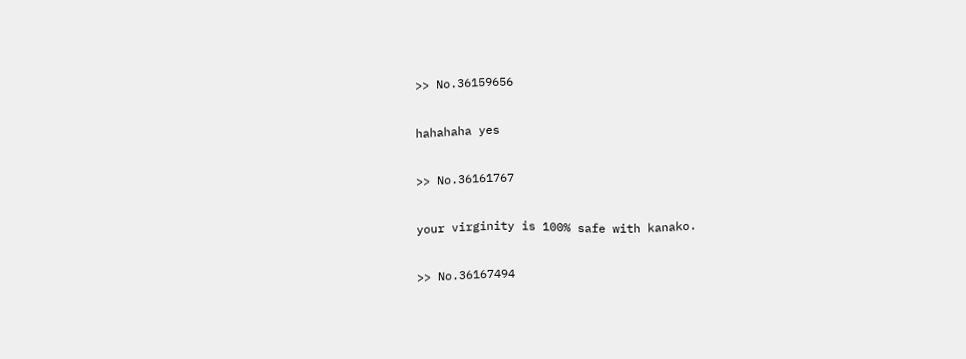>> No.36159656

hahahaha yes

>> No.36161767

your virginity is 100% safe with kanako.

>> No.36167494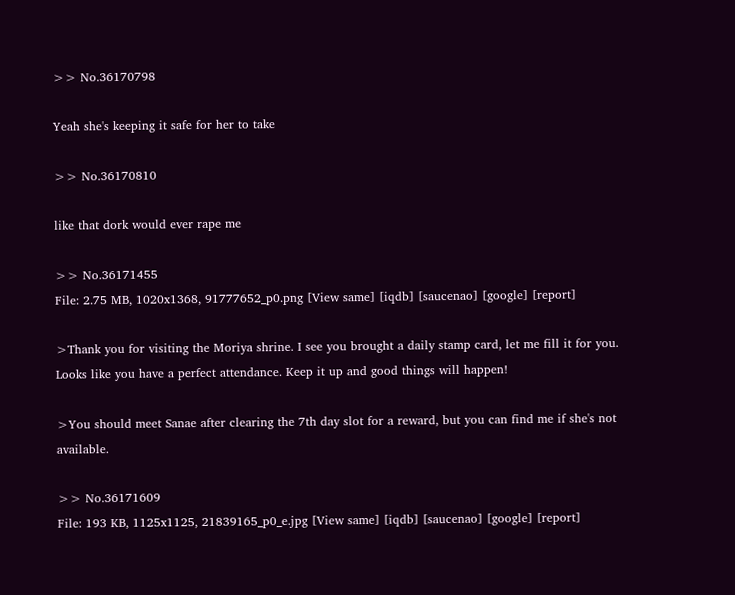>> No.36170798

Yeah she's keeping it safe for her to take

>> No.36170810

like that dork would ever rape me

>> No.36171455
File: 2.75 MB, 1020x1368, 91777652_p0.png [View same] [iqdb] [saucenao] [google] [report]

>Thank you for visiting the Moriya shrine. I see you brought a daily stamp card, let me fill it for you. Looks like you have a perfect attendance. Keep it up and good things will happen!

>You should meet Sanae after clearing the 7th day slot for a reward, but you can find me if she's not available.

>> No.36171609
File: 193 KB, 1125x1125, 21839165_p0_e.jpg [View same] [iqdb] [saucenao] [google] [report]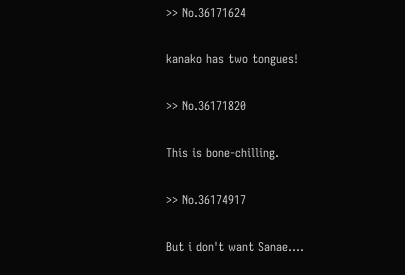>> No.36171624

kanako has two tongues!

>> No.36171820

This is bone-chilling.

>> No.36174917

But i don't want Sanae....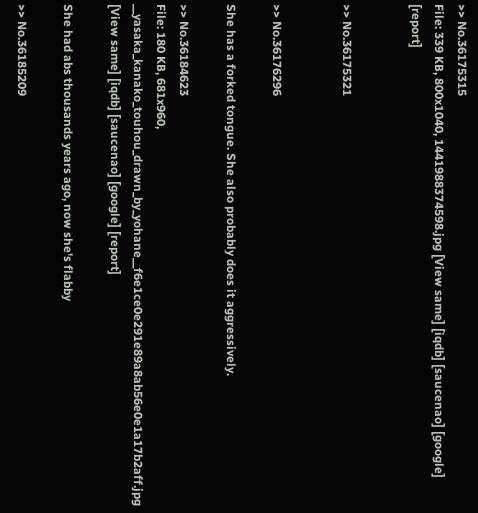>> No.36175315
File: 339 KB, 800x1040, 1441988374598.jpg [View same] [iqdb] [saucenao] [google] [report]


>> No.36175321


>> No.36176296

She has a forked tongue. She also probably does it aggressively.

>> No.36184623
File: 180 KB, 681x960, __yasaka_kanako_touhou_drawn_by_yohane__f6e1ce0e291e89a8ab56e0e1a17b2aff.jpg [View same] [iqdb] [saucenao] [google] [report]

She had abs thousands years ago, now she's flabby

>> No.36185209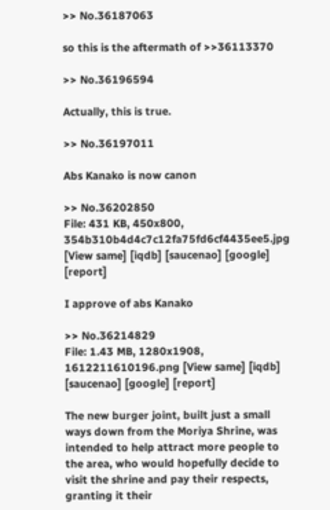>> No.36187063

so this is the aftermath of >>36113370

>> No.36196594

Actually, this is true.

>> No.36197011

Abs Kanako is now canon

>> No.36202850
File: 431 KB, 450x800, 354b310b4d4c7c12fa75fd6cf4435ee5.jpg [View same] [iqdb] [saucenao] [google] [report]

I approve of abs Kanako

>> No.36214829
File: 1.43 MB, 1280x1908, 1612211610196.png [View same] [iqdb] [saucenao] [google] [report]

The new burger joint, built just a small ways down from the Moriya Shrine, was intended to help attract more people to the area, who would hopefully decide to visit the shrine and pay their respects, granting it their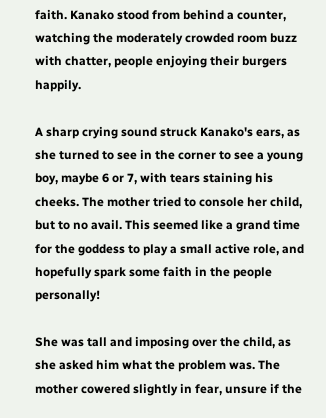faith. Kanako stood from behind a counter, watching the moderately crowded room buzz with chatter, people enjoying their burgers happily.

A sharp crying sound struck Kanako's ears, as she turned to see in the corner to see a young boy, maybe 6 or 7, with tears staining his cheeks. The mother tried to console her child, but to no avail. This seemed like a grand time for the goddess to play a small active role, and hopefully spark some faith in the people personally!

She was tall and imposing over the child, as she asked him what the problem was. The mother cowered slightly in fear, unsure if the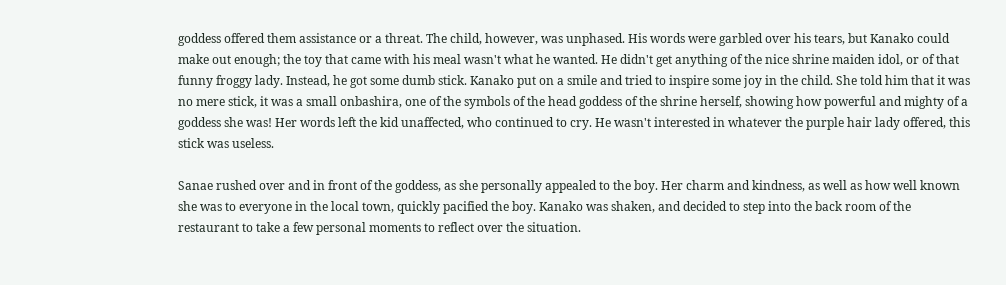goddess offered them assistance or a threat. The child, however, was unphased. His words were garbled over his tears, but Kanako could make out enough; the toy that came with his meal wasn't what he wanted. He didn't get anything of the nice shrine maiden idol, or of that funny froggy lady. Instead, he got some dumb stick. Kanako put on a smile and tried to inspire some joy in the child. She told him that it was no mere stick, it was a small onbashira, one of the symbols of the head goddess of the shrine herself, showing how powerful and mighty of a goddess she was! Her words left the kid unaffected, who continued to cry. He wasn't interested in whatever the purple hair lady offered, this stick was useless.

Sanae rushed over and in front of the goddess, as she personally appealed to the boy. Her charm and kindness, as well as how well known she was to everyone in the local town, quickly pacified the boy. Kanako was shaken, and decided to step into the back room of the restaurant to take a few personal moments to reflect over the situation.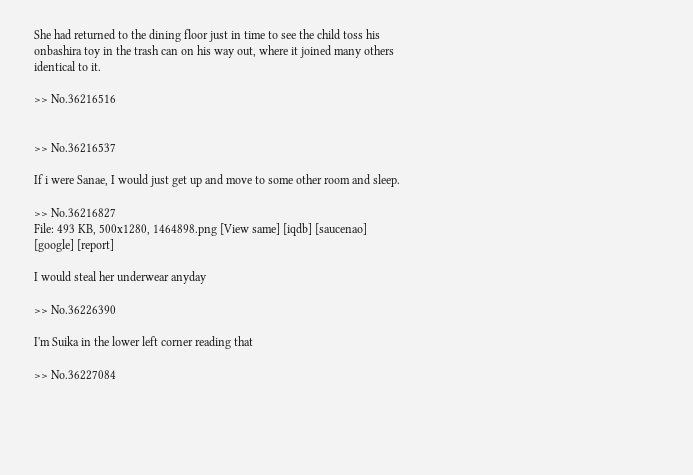She had returned to the dining floor just in time to see the child toss his onbashira toy in the trash can on his way out, where it joined many others identical to it.

>> No.36216516


>> No.36216537

If i were Sanae, I would just get up and move to some other room and sleep.

>> No.36216827
File: 493 KB, 500x1280, 1464898.png [View same] [iqdb] [saucenao] [google] [report]

I would steal her underwear anyday

>> No.36226390

I'm Suika in the lower left corner reading that

>> No.36227084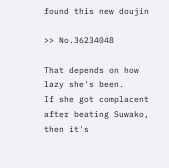found this new doujin

>> No.36234048

That depends on how lazy she's been.
If she got complacent after beating Suwako, then it's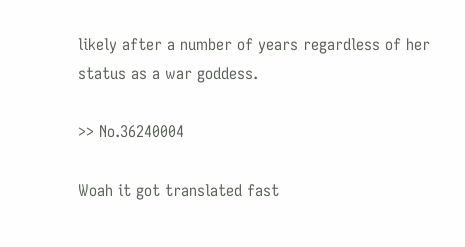likely after a number of years regardless of her status as a war goddess.

>> No.36240004

Woah it got translated fast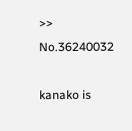>> No.36240032

kanako is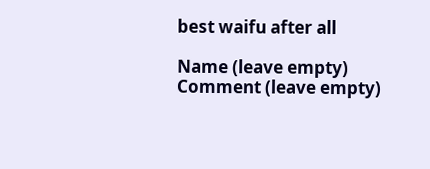best waifu after all

Name (leave empty)
Comment (leave empty)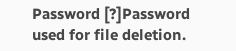Password [?]Password used for file deletion.